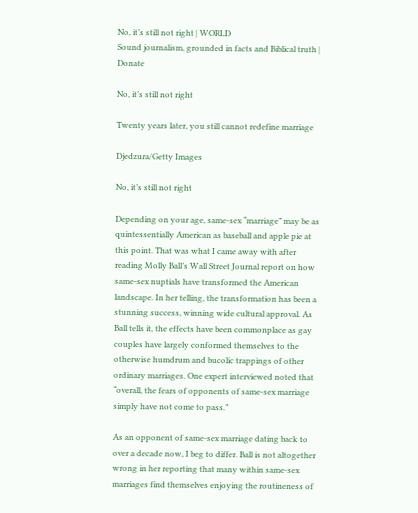No, it’s still not right | WORLD
Sound journalism, grounded in facts and Biblical truth | Donate

No, it’s still not right

Twenty years later, you still cannot redefine marriage

Djedzura/Getty Images

No, it’s still not right

Depending on your age, same-sex “marriage” may be as quintessentially American as baseball and apple pie at this point. That was what I came away with after reading Molly Ball’s Wall Street Journal report on how same-sex nuptials have transformed the American landscape. In her telling, the transformation has been a stunning success, winning wide cultural approval. As Ball tells it, the effects have been commonplace as gay couples have largely conformed themselves to the otherwise humdrum and bucolic trappings of other ordinary marriages. One expert interviewed noted that “overall, the fears of opponents of same-sex marriage simply have not come to pass.”

As an opponent of same-sex marriage dating back to over a decade now, I beg to differ. Ball is not altogether wrong in her reporting that many within same-sex marriages find themselves enjoying the routineness of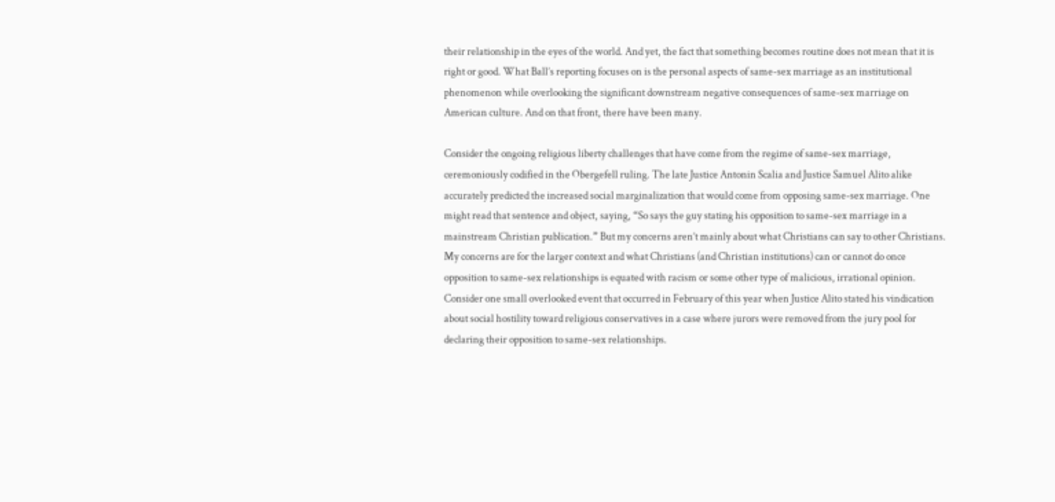their relationship in the eyes of the world. And yet, the fact that something becomes routine does not mean that it is right or good. What Ball’s reporting focuses on is the personal aspects of same-sex marriage as an institutional phenomenon while overlooking the significant downstream negative consequences of same-sex marriage on American culture. And on that front, there have been many.

Consider the ongoing religious liberty challenges that have come from the regime of same-sex marriage, ceremoniously codified in the Obergefell ruling. The late Justice Antonin Scalia and Justice Samuel Alito alike accurately predicted the increased social marginalization that would come from opposing same-sex marriage. One might read that sentence and object, saying, “So says the guy stating his opposition to same-sex marriage in a mainstream Christian publication.” But my concerns aren’t mainly about what Christians can say to other Christians. My concerns are for the larger context and what Christians (and Christian institutions) can or cannot do once opposition to same-sex relationships is equated with racism or some other type of malicious, irrational opinion. Consider one small overlooked event that occurred in February of this year when Justice Alito stated his vindication about social hostility toward religious conservatives in a case where jurors were removed from the jury pool for declaring their opposition to same-sex relationships.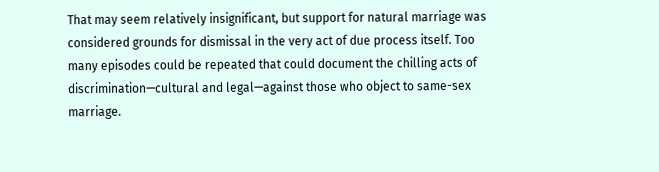That may seem relatively insignificant, but support for natural marriage was considered grounds for dismissal in the very act of due process itself. Too many episodes could be repeated that could document the chilling acts of discrimination—cultural and legal—against those who object to same-sex marriage.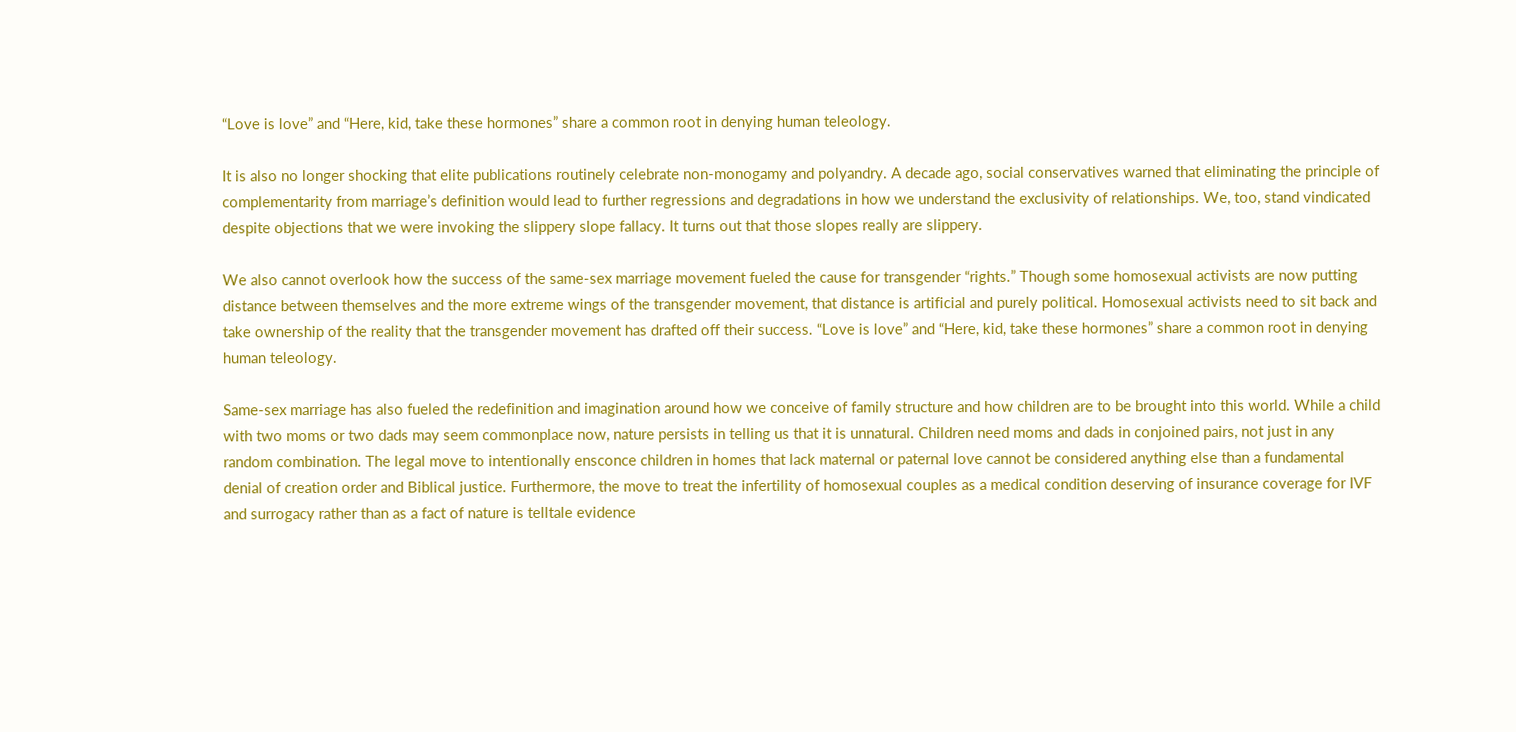“Love is love” and “Here, kid, take these hormones” share a common root in denying human teleology.

It is also no longer shocking that elite publications routinely celebrate non-monogamy and polyandry. A decade ago, social conservatives warned that eliminating the principle of complementarity from marriage’s definition would lead to further regressions and degradations in how we understand the exclusivity of relationships. We, too, stand vindicated despite objections that we were invoking the slippery slope fallacy. It turns out that those slopes really are slippery.

We also cannot overlook how the success of the same-sex marriage movement fueled the cause for transgender “rights.” Though some homosexual activists are now putting distance between themselves and the more extreme wings of the transgender movement, that distance is artificial and purely political. Homosexual activists need to sit back and take ownership of the reality that the transgender movement has drafted off their success. “Love is love” and “Here, kid, take these hormones” share a common root in denying human teleology.

Same-sex marriage has also fueled the redefinition and imagination around how we conceive of family structure and how children are to be brought into this world. While a child with two moms or two dads may seem commonplace now, nature persists in telling us that it is unnatural. Children need moms and dads in conjoined pairs, not just in any random combination. The legal move to intentionally ensconce children in homes that lack maternal or paternal love cannot be considered anything else than a fundamental denial of creation order and Biblical justice. Furthermore, the move to treat the infertility of homosexual couples as a medical condition deserving of insurance coverage for IVF and surrogacy rather than as a fact of nature is telltale evidence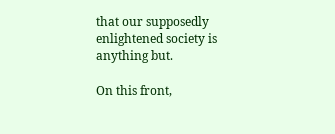that our supposedly enlightened society is anything but.

On this front,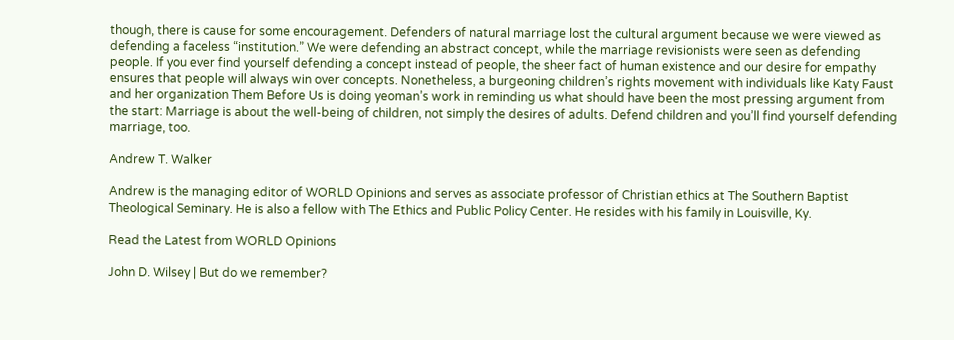though, there is cause for some encouragement. Defenders of natural marriage lost the cultural argument because we were viewed as defending a faceless “institution.” We were defending an abstract concept, while the marriage revisionists were seen as defending people. If you ever find yourself defending a concept instead of people, the sheer fact of human existence and our desire for empathy ensures that people will always win over concepts. Nonetheless, a burgeoning children’s rights movement with individuals like Katy Faust and her organization Them Before Us is doing yeoman’s work in reminding us what should have been the most pressing argument from the start: Marriage is about the well-being of children, not simply the desires of adults. Defend children and you’ll find yourself defending marriage, too.

Andrew T. Walker

Andrew is the managing editor of WORLD Opinions and serves as associate professor of Christian ethics at The Southern Baptist Theological Seminary. He is also a fellow with The Ethics and Public Policy Center. He resides with his family in Louisville, Ky.

Read the Latest from WORLD Opinions

John D. Wilsey | But do we remember?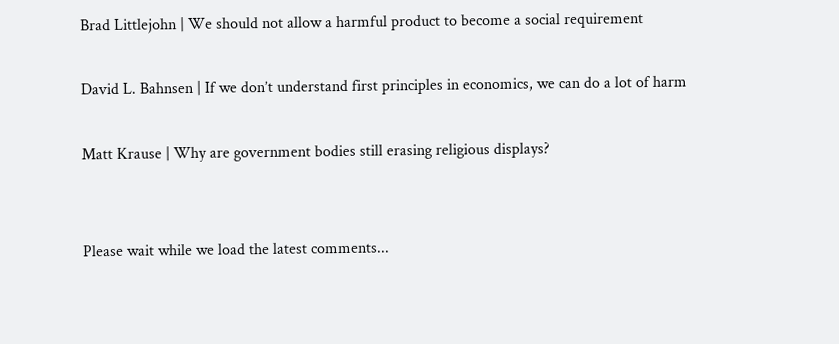Brad Littlejohn | We should not allow a harmful product to become a social requirement

David L. Bahnsen | If we don’t understand first principles in economics, we can do a lot of harm

Matt Krause | Why are government bodies still erasing religious displays?


Please wait while we load the latest comments...